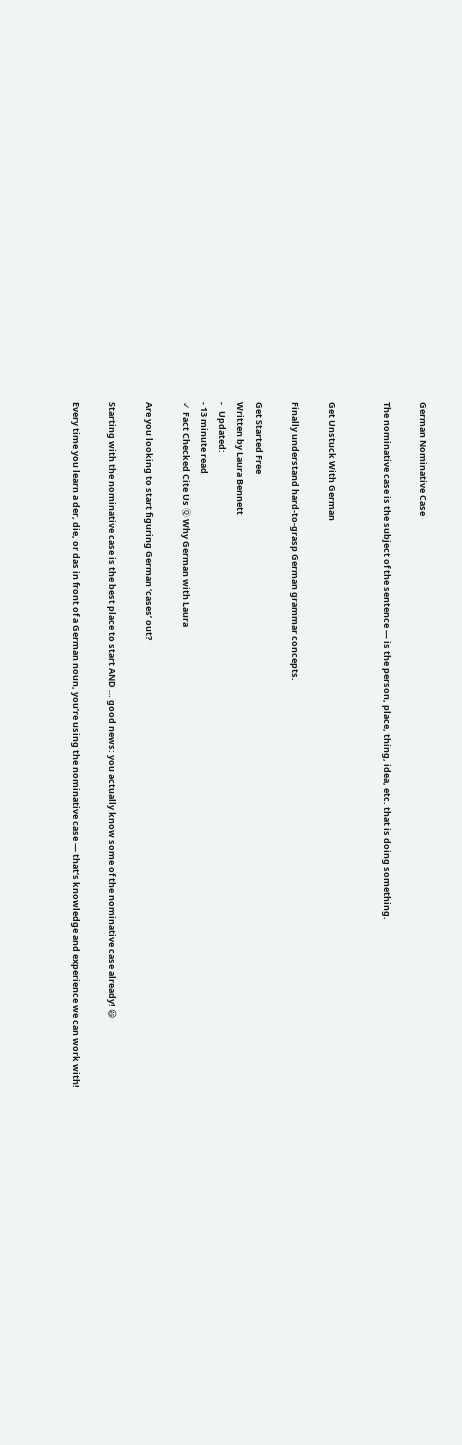German Nominative Case

The nominative case is the subject of the sentence — is the person, place, thing, idea, etc. that is doing something.


Get Unstuck With German

Finally understand hard-to-grasp German grammar concepts.

Get Started Free
Written by Laura Bennett
-   Updated:
- 13 minute read
✓ Fact Checked Cite Us Ⓠ Why German with Laura

Are you looking to start figuring German ‘cases’ out?

Starting with the nominative case is the best place to start AND … good news: you actually know some of the nominative case already! 😃

Every time you learn a der, die, or das in front of a German noun, you’re using the nominative case — that’s knowledge and experience we can work with!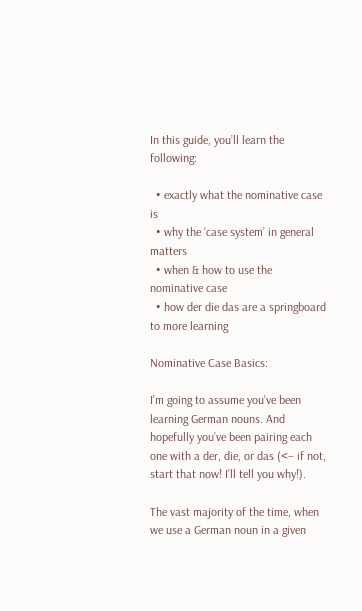In this guide, you’ll learn the following:

  • exactly what the nominative case is
  • why the ‘case system’ in general matters
  • when & how to use the nominative case
  • how der die das are a springboard to more learning

Nominative Case Basics:

I’m going to assume you’ve been learning German nouns. And hopefully you’ve been pairing each one with a der, die, or das (<– if not, start that now! I’ll tell you why!).

The vast majority of the time, when we use a German noun in a given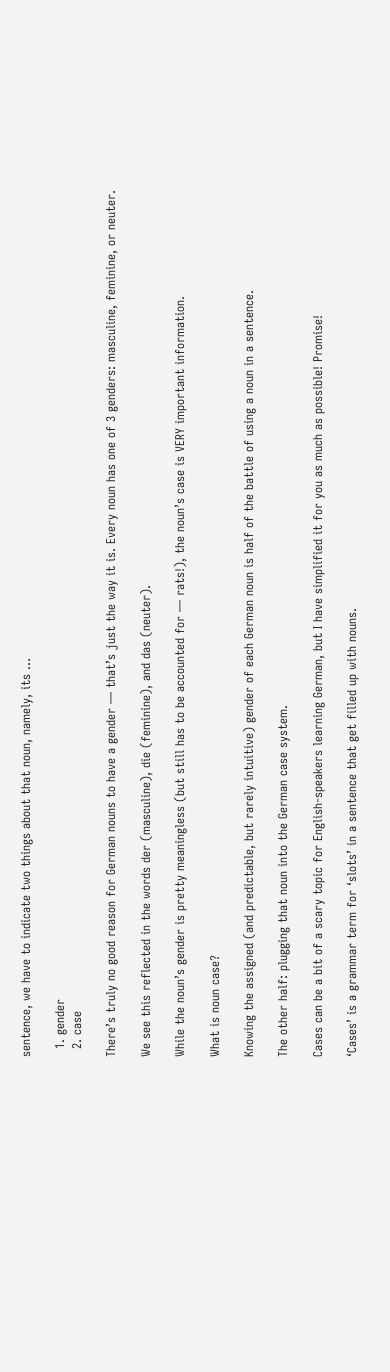sentence, we have to indicate two things about that noun, namely, its …

  1. gender
  2. case

There’s truly no good reason for German nouns to have a gender — that’s just the way it is. Every noun has one of 3 genders: masculine, feminine, or neuter.

We see this reflected in the words der (masculine), die (feminine), and das (neuter).

While the noun’s gender is pretty meaningless (but still has to be accounted for — rats!), the noun’s case is VERY important information.

What is noun case?

Knowing the assigned (and predictable, but rarely intuitive) gender of each German noun is half of the battle of using a noun in a sentence.

The other half: plugging that noun into the German case system.

Cases can be a bit of a scary topic for English-speakers learning German, but I have simplified it for you as much as possible! Promise!

‘Cases’ is a grammar term for ‘slots’ in a sentence that get filled up with nouns.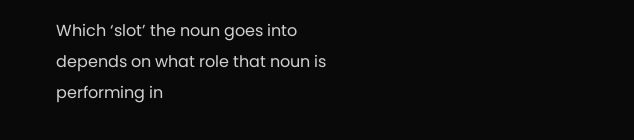Which ‘slot’ the noun goes into depends on what role that noun is performing in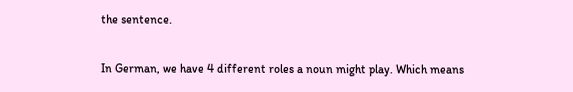the sentence.

In German, we have 4 different roles a noun might play. Which means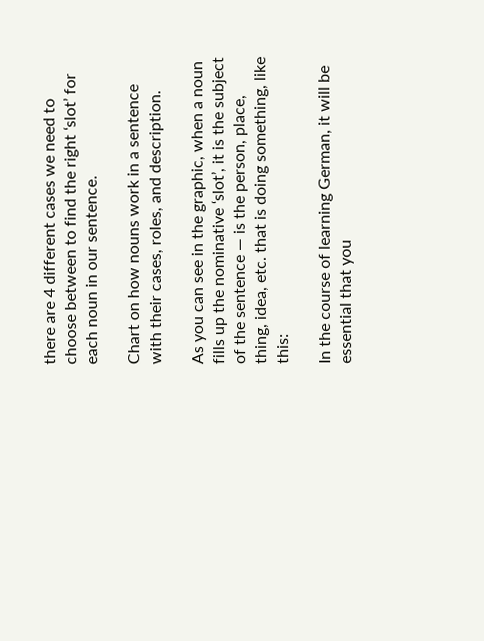there are 4 different cases we need to choose between to find the right ‘slot’ for each noun in our sentence.

Chart on how nouns work in a sentence with their cases, roles, and description.

As you can see in the graphic, when a noun fills up the nominative ‘slot’, it is the subject of the sentence — is the person, place, thing, idea, etc. that is doing something, like this:

In the course of learning German, it will be essential that you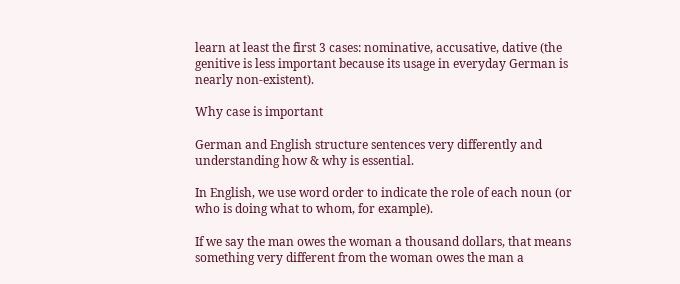learn at least the first 3 cases: nominative, accusative, dative (the genitive is less important because its usage in everyday German is nearly non-existent).

Why case is important

German and English structure sentences very differently and understanding how & why is essential.

In English, we use word order to indicate the role of each noun (or who is doing what to whom, for example).

If we say the man owes the woman a thousand dollars, that means something very different from the woman owes the man a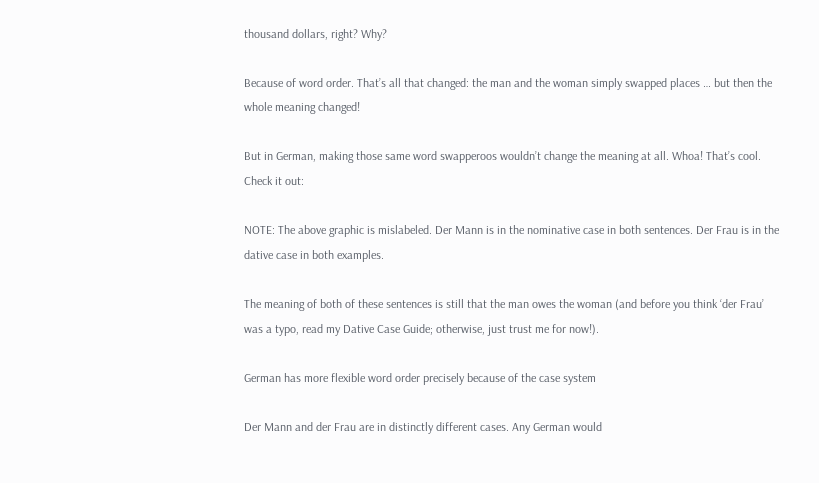thousand dollars, right? Why?

Because of word order. That’s all that changed: the man and the woman simply swapped places … but then the whole meaning changed!

But in German, making those same word swapperoos wouldn’t change the meaning at all. Whoa! That’s cool. Check it out:

NOTE: The above graphic is mislabeled. Der Mann is in the nominative case in both sentences. Der Frau is in the dative case in both examples.

The meaning of both of these sentences is still that the man owes the woman (and before you think ‘der Frau’ was a typo, read my Dative Case Guide; otherwise, just trust me for now!).

German has more flexible word order precisely because of the case system

Der Mann and der Frau are in distinctly different cases. Any German would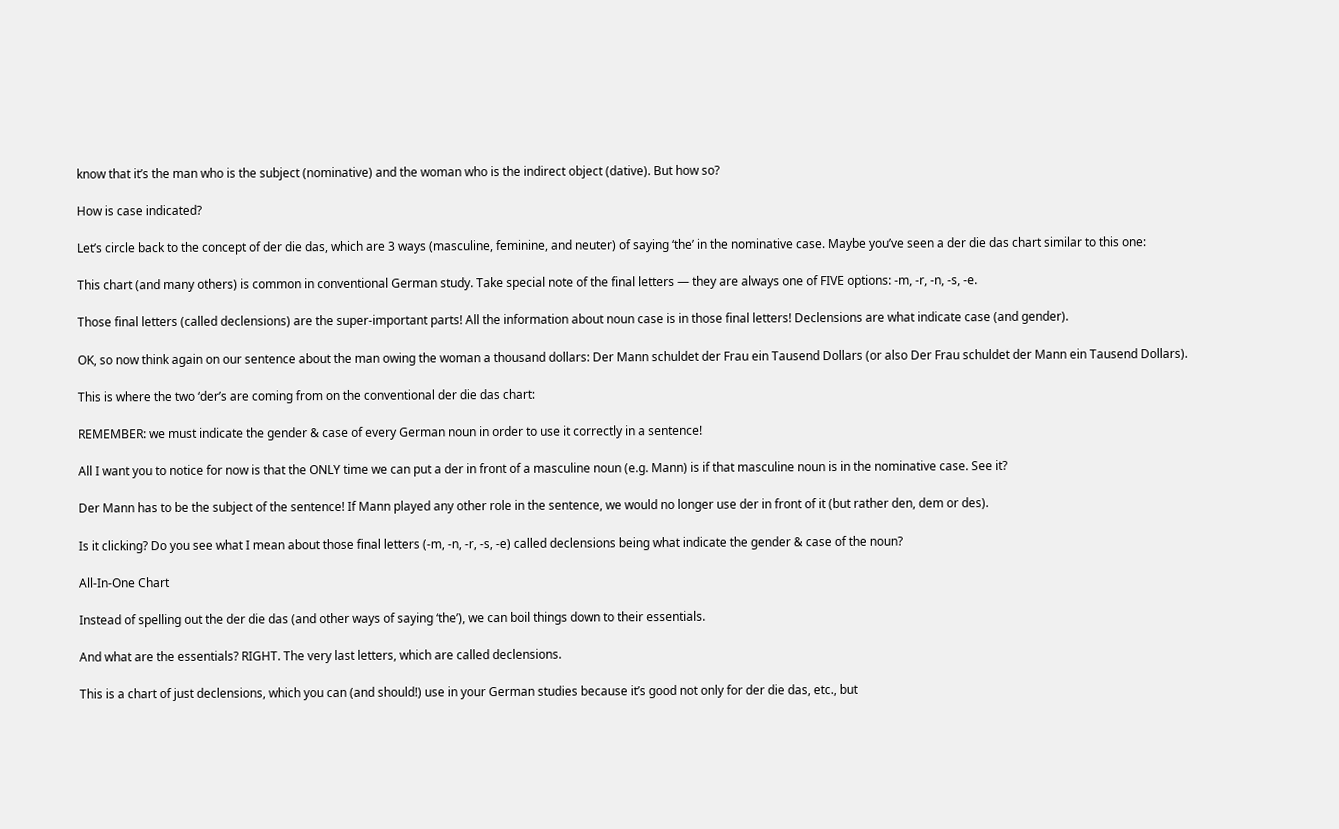know that it’s the man who is the subject (nominative) and the woman who is the indirect object (dative). But how so?

How is case indicated?

Let’s circle back to the concept of der die das, which are 3 ways (masculine, feminine, and neuter) of saying ‘the’ in the nominative case. Maybe you’ve seen a der die das chart similar to this one:

This chart (and many others) is common in conventional German study. Take special note of the final letters — they are always one of FIVE options: -m, -r, -n, -s, -e.

Those final letters (called declensions) are the super-important parts! All the information about noun case is in those final letters! Declensions are what indicate case (and gender).

OK, so now think again on our sentence about the man owing the woman a thousand dollars: Der Mann schuldet der Frau ein Tausend Dollars (or also Der Frau schuldet der Mann ein Tausend Dollars).

This is where the two ‘der’s are coming from on the conventional der die das chart:

REMEMBER: we must indicate the gender & case of every German noun in order to use it correctly in a sentence!

All I want you to notice for now is that the ONLY time we can put a der in front of a masculine noun (e.g. Mann) is if that masculine noun is in the nominative case. See it?

Der Mann has to be the subject of the sentence! If Mann played any other role in the sentence, we would no longer use der in front of it (but rather den, dem or des).

Is it clicking? Do you see what I mean about those final letters (-m, -n, -r, -s, -e) called declensions being what indicate the gender & case of the noun?

All-In-One Chart

Instead of spelling out the der die das (and other ways of saying ‘the’), we can boil things down to their essentials.

And what are the essentials? RIGHT. The very last letters, which are called declensions.

This is a chart of just declensions, which you can (and should!) use in your German studies because it’s good not only for der die das, etc., but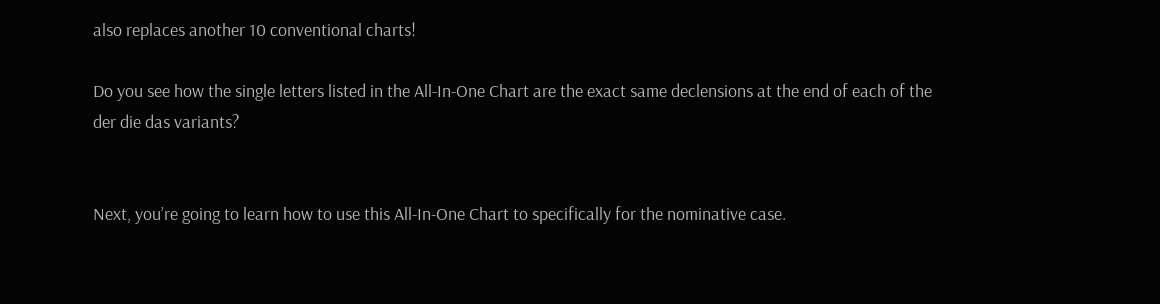also replaces another 10 conventional charts!

Do you see how the single letters listed in the All-In-One Chart are the exact same declensions at the end of each of the der die das variants?


Next, you’re going to learn how to use this All-In-One Chart to specifically for the nominative case.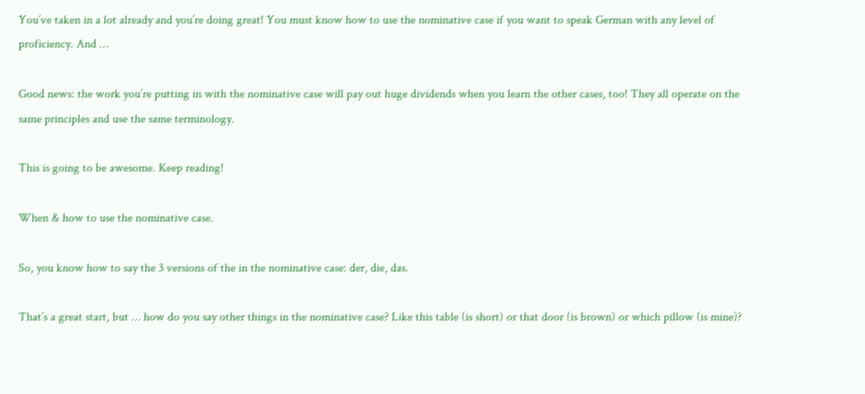You’ve taken in a lot already and you’re doing great! You must know how to use the nominative case if you want to speak German with any level of proficiency. And …

Good news: the work you’re putting in with the nominative case will pay out huge dividends when you learn the other cases, too! They all operate on the same principles and use the same terminology.

This is going to be awesome. Keep reading!

When & how to use the nominative case.

So, you know how to say the 3 versions of the in the nominative case: der, die, das.

That’s a great start, but … how do you say other things in the nominative case? Like this table (is short) or that door (is brown) or which pillow (is mine)?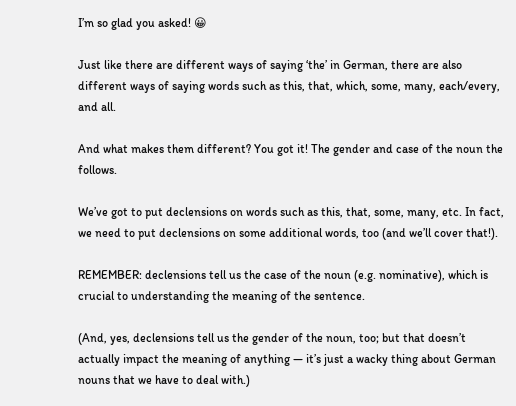I’m so glad you asked! 😀

Just like there are different ways of saying ‘the’ in German, there are also different ways of saying words such as this, that, which, some, many, each/every, and all.

And what makes them different? You got it! The gender and case of the noun the follows.

We’ve got to put declensions on words such as this, that, some, many, etc. In fact, we need to put declensions on some additional words, too (and we’ll cover that!).

REMEMBER: declensions tell us the case of the noun (e.g. nominative), which is crucial to understanding the meaning of the sentence.

(And, yes, declensions tell us the gender of the noun, too; but that doesn’t actually impact the meaning of anything — it’s just a wacky thing about German nouns that we have to deal with.)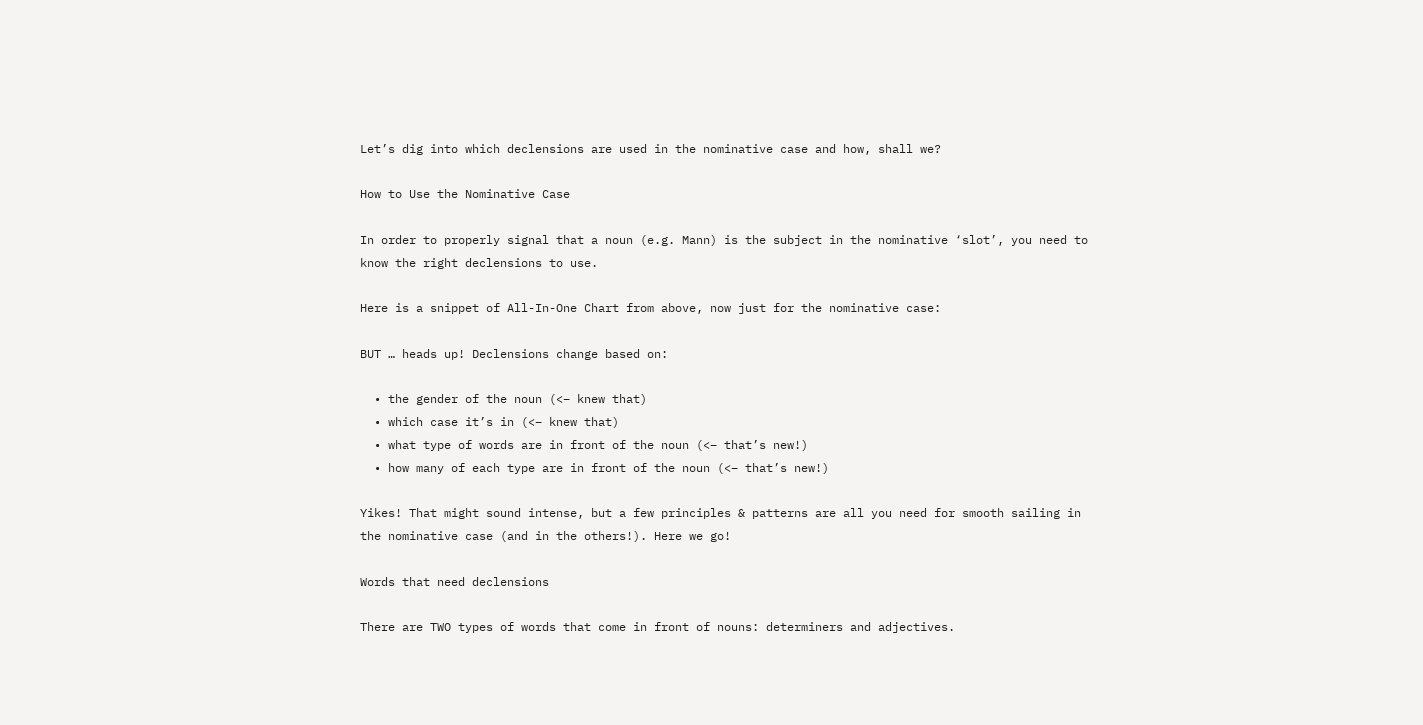Let’s dig into which declensions are used in the nominative case and how, shall we?

How to Use the Nominative Case

In order to properly signal that a noun (e.g. Mann) is the subject in the nominative ‘slot’, you need to know the right declensions to use.

Here is a snippet of All-In-One Chart from above, now just for the nominative case:

BUT … heads up! Declensions change based on:

  • the gender of the noun (<– knew that)
  • which case it’s in (<– knew that)
  • what type of words are in front of the noun (<– that’s new!)
  • how many of each type are in front of the noun (<– that’s new!)

Yikes! That might sound intense, but a few principles & patterns are all you need for smooth sailing in the nominative case (and in the others!). Here we go!

Words that need declensions

There are TWO types of words that come in front of nouns: determiners and adjectives.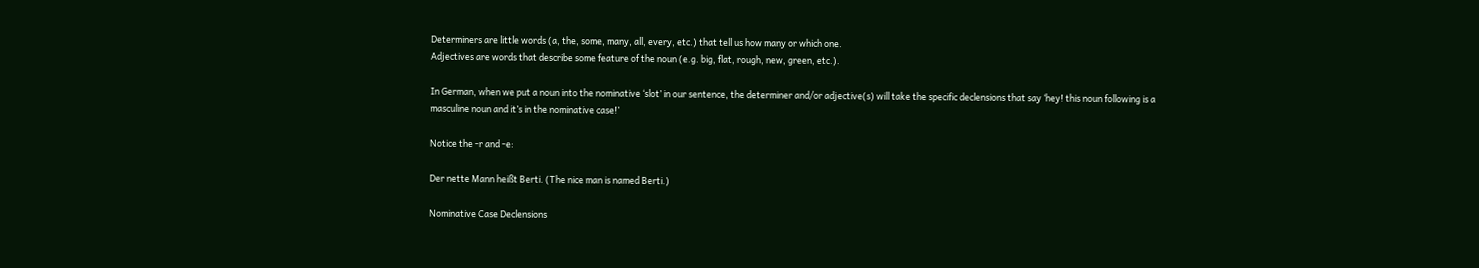Determiners are little words (a, the, some, many, all, every, etc.) that tell us how many or which one.
Adjectives are words that describe some feature of the noun (e.g. big, flat, rough, new, green, etc.).

In German, when we put a noun into the nominative ‘slot’ in our sentence, the determiner and/or adjective(s) will take the specific declensions that say ‘hey! this noun following is a masculine noun and it’s in the nominative case!’

Notice the -r and -e:

Der nette Mann heißt Berti. (The nice man is named Berti.)

Nominative Case Declensions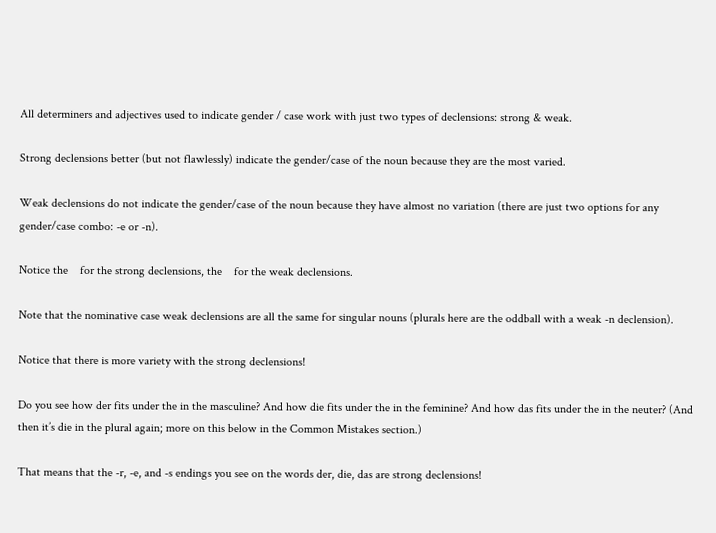All determiners and adjectives used to indicate gender / case work with just two types of declensions: strong & weak.

Strong declensions better (but not flawlessly) indicate the gender/case of the noun because they are the most varied.

Weak declensions do not indicate the gender/case of the noun because they have almost no variation (there are just two options for any gender/case combo: -e or -n).

Notice the    for the strong declensions, the    for the weak declensions.

Note that the nominative case weak declensions are all the same for singular nouns (plurals here are the oddball with a weak -n declension).

Notice that there is more variety with the strong declensions!

Do you see how der fits under the in the masculine? And how die fits under the in the feminine? And how das fits under the in the neuter? (And then it’s die in the plural again; more on this below in the Common Mistakes section.)

That means that the -r, -e, and -s endings you see on the words der, die, das are strong declensions!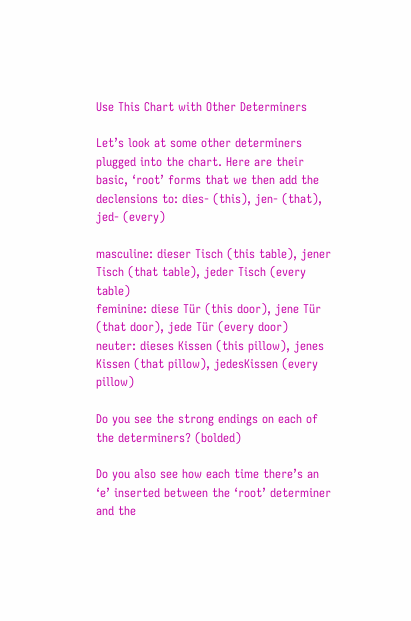Use This Chart with Other Determiners

Let’s look at some other determiners plugged into the chart. Here are their basic, ‘root’ forms that we then add the declensions to: dies- (this), jen- (that), jed- (every)

masculine: dieser Tisch (this table), jener Tisch (that table), jeder Tisch (every table)
feminine: diese Tür (this door), jene Tür (that door), jede Tür (every door)
neuter: dieses Kissen (this pillow), jenes Kissen (that pillow), jedesKissen (every pillow)

Do you see the strong endings on each of the determiners? (bolded)

Do you also see how each time there’s an ‘e’ inserted between the ‘root’ determiner and the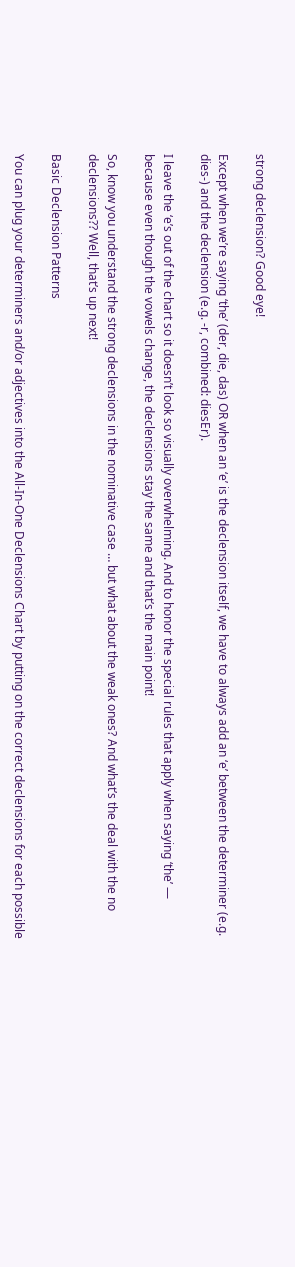strong declension? Good eye!

Except when we’re saying ‘the’ (der, die, das) OR when an ‘e’ is the declension itself, we have to always add an ‘e’ between the determiner (e.g. dies-) and the declension (e.g. -r, combined: diesEr).

I leave the ‘e’s out of the chart so it doesn’t look so visually overwhelming. And to honor the special rules that apply when saying ‘the’ — because even though the vowels change, the declensions stay the same and that’s the main point!

So, know you understand the strong declensions in the nominative case … but what about the weak ones? And what’s the deal with the no declensions?? Well, that’s up next!

Basic Declension Patterns

You can plug your determiners and/or adjectives into the All-In-One Declensions Chart by putting on the correct declensions for each possible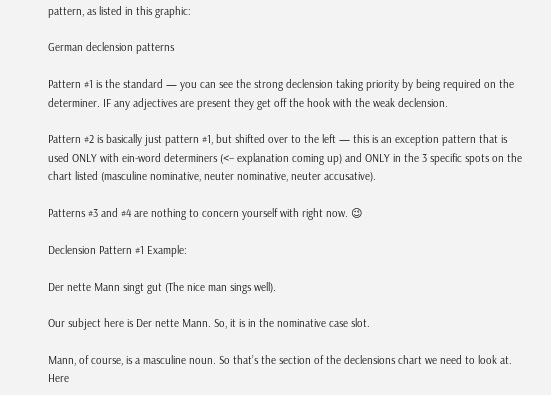pattern, as listed in this graphic:

German declension patterns

Pattern #1 is the standard — you can see the strong declension taking priority by being required on the determiner. IF any adjectives are present they get off the hook with the weak declension.

Pattern #2 is basically just pattern #1, but shifted over to the left — this is an exception pattern that is used ONLY with ein-word determiners (<– explanation coming up) and ONLY in the 3 specific spots on the chart listed (masculine nominative, neuter nominative, neuter accusative).

Patterns #3 and #4 are nothing to concern yourself with right now. 😉

Declension Pattern #1 Example:

Der nette Mann singt gut (The nice man sings well).

Our subject here is Der nette Mann. So, it is in the nominative case slot.

Mann, of course, is a masculine noun. So that’s the section of the declensions chart we need to look at. Here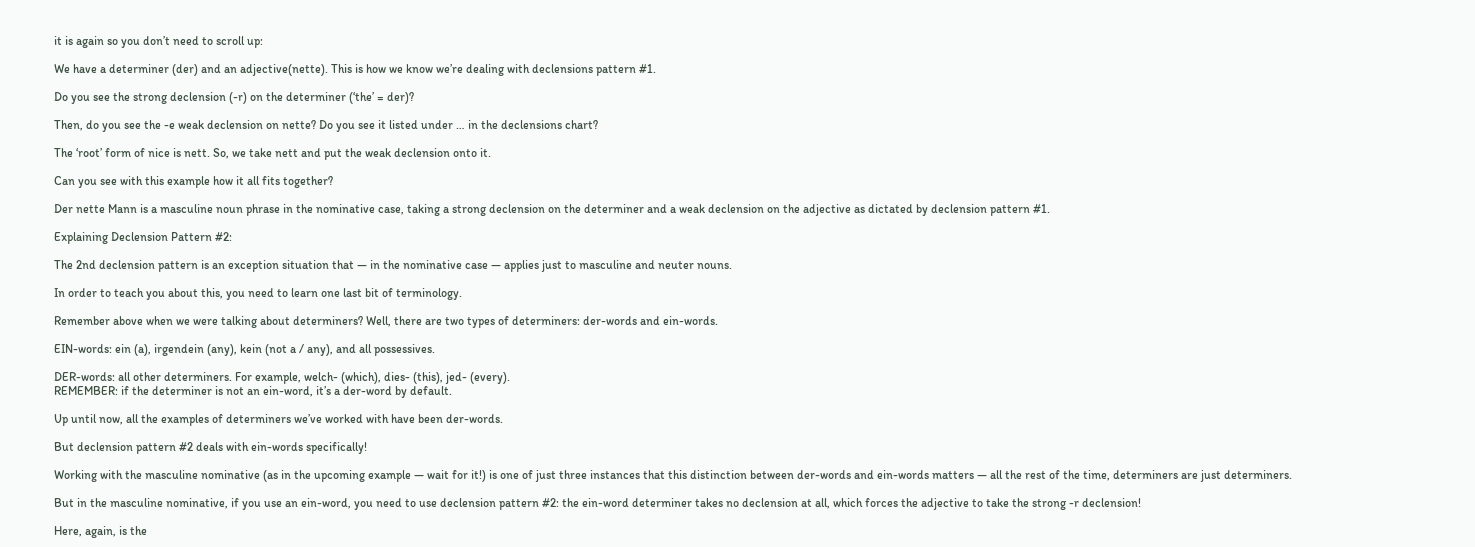it is again so you don’t need to scroll up:

We have a determiner (der) and an adjective(nette). This is how we know we’re dealing with declensions pattern #1.

Do you see the strong declension (-r) on the determiner (‘the’ = der)?

Then, do you see the -e weak declension on nette? Do you see it listed under … in the declensions chart?

The ‘root’ form of nice is nett. So, we take nett and put the weak declension onto it.

Can you see with this example how it all fits together?

Der nette Mann is a masculine noun phrase in the nominative case, taking a strong declension on the determiner and a weak declension on the adjective as dictated by declension pattern #1.

Explaining Declension Pattern #2:

The 2nd declension pattern is an exception situation that — in the nominative case — applies just to masculine and neuter nouns.

In order to teach you about this, you need to learn one last bit of terminology.

Remember above when we were talking about determiners? Well, there are two types of determiners: der-words and ein-words.

EIN-words: ein (a), irgendein (any), kein (not a / any), and all possessives.

DER-words: all other determiners. For example, welch- (which), dies- (this), jed- (every).
REMEMBER: if the determiner is not an ein-word, it’s a der-word by default.

Up until now, all the examples of determiners we’ve worked with have been der-words.

But declension pattern #2 deals with ein-words specifically!

Working with the masculine nominative (as in the upcoming example — wait for it!) is one of just three instances that this distinction between der-words and ein-words matters — all the rest of the time, determiners are just determiners.

But in the masculine nominative, if you use an ein-word, you need to use declension pattern #2: the ein-word determiner takes no declension at all, which forces the adjective to take the strong -r declension!

Here, again, is the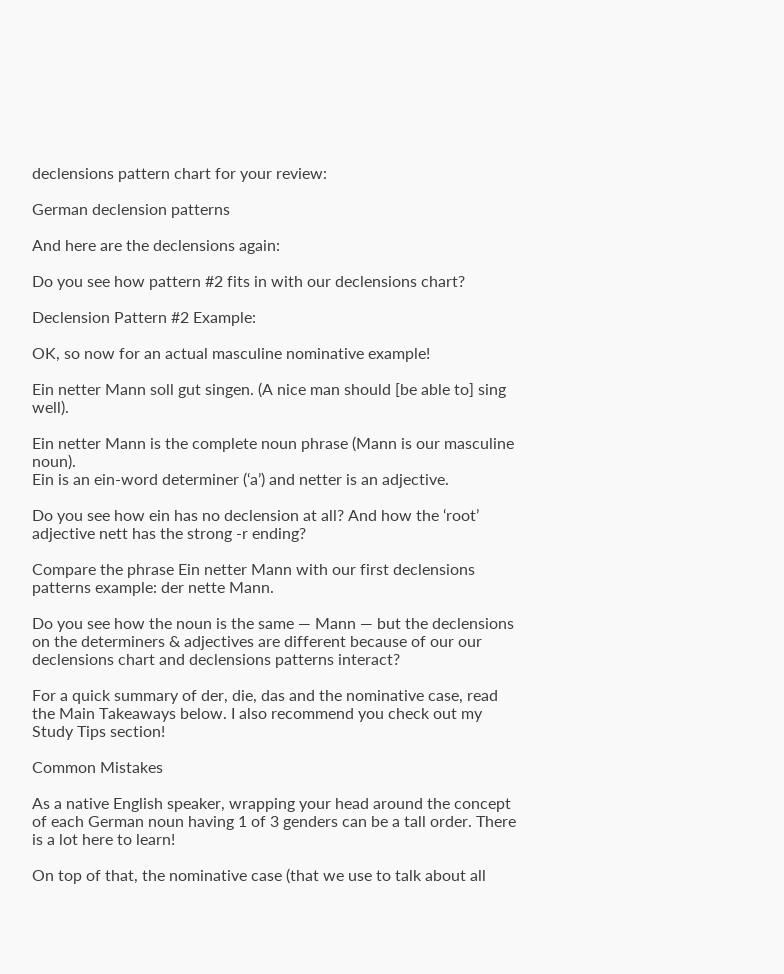declensions pattern chart for your review:

German declension patterns

And here are the declensions again:

Do you see how pattern #2 fits in with our declensions chart?

Declension Pattern #2 Example:

OK, so now for an actual masculine nominative example!

Ein netter Mann soll gut singen. (A nice man should [be able to] sing well).

Ein netter Mann is the complete noun phrase (Mann is our masculine noun).
Ein is an ein-word determiner (‘a’) and netter is an adjective.

Do you see how ein has no declension at all? And how the ‘root’ adjective nett has the strong -r ending?

Compare the phrase Ein netter Mann with our first declensions patterns example: der nette Mann.

Do you see how the noun is the same — Mann — but the declensions on the determiners & adjectives are different because of our our declensions chart and declensions patterns interact?

For a quick summary of der, die, das and the nominative case, read the Main Takeaways below. I also recommend you check out my Study Tips section!

Common Mistakes

As a native English speaker, wrapping your head around the concept of each German noun having 1 of 3 genders can be a tall order. There is a lot here to learn!

On top of that, the nominative case (that we use to talk about all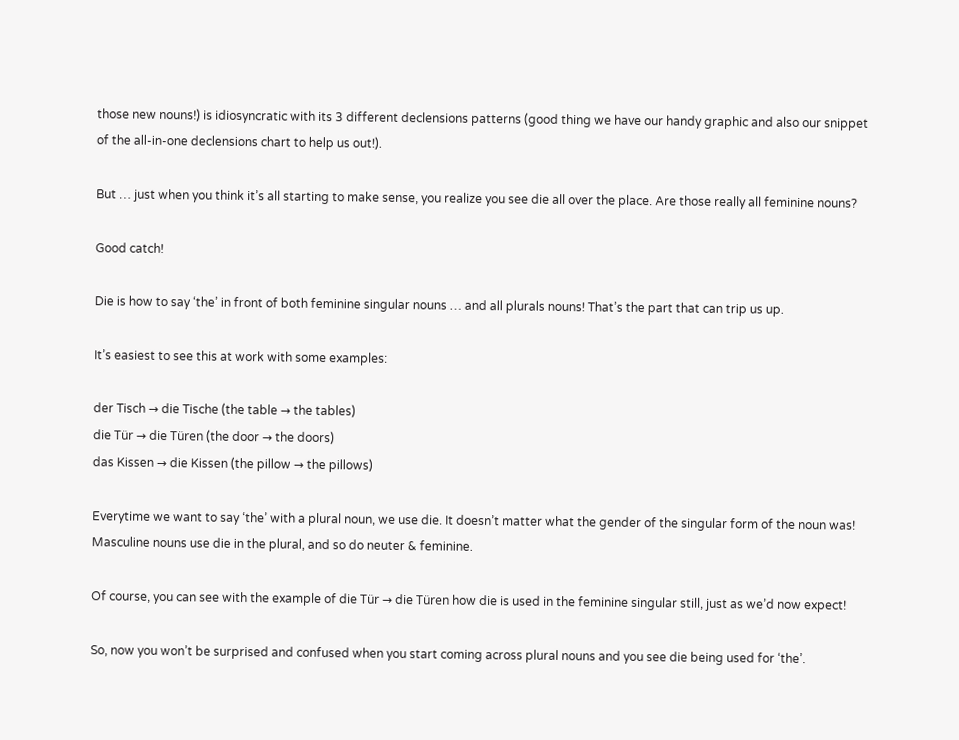those new nouns!) is idiosyncratic with its 3 different declensions patterns (good thing we have our handy graphic and also our snippet of the all-in-one declensions chart to help us out!).

But … just when you think it’s all starting to make sense, you realize you see die all over the place. Are those really all feminine nouns?

Good catch!

Die is how to say ‘the’ in front of both feminine singular nouns … and all plurals nouns! That’s the part that can trip us up.

It’s easiest to see this at work with some examples:

der Tisch → die Tische (the table → the tables)
die Tür → die Türen (the door → the doors)
das Kissen → die Kissen (the pillow → the pillows)

Everytime we want to say ‘the’ with a plural noun, we use die. It doesn’t matter what the gender of the singular form of the noun was! Masculine nouns use die in the plural, and so do neuter & feminine.

Of course, you can see with the example of die Tür → die Türen how die is used in the feminine singular still, just as we’d now expect!

So, now you won’t be surprised and confused when you start coming across plural nouns and you see die being used for ‘the’.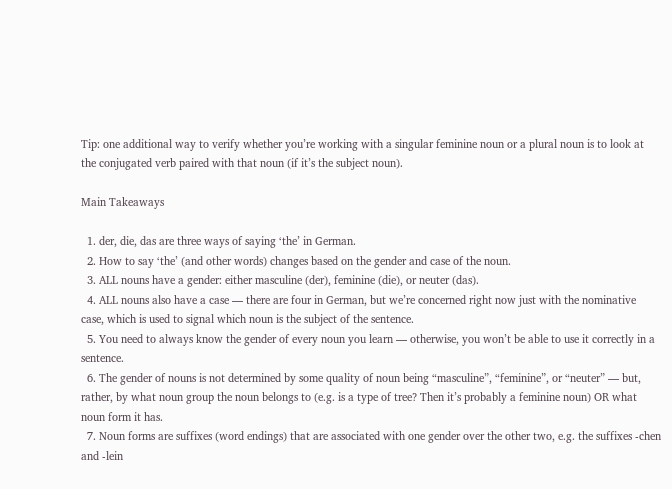Tip: one additional way to verify whether you’re working with a singular feminine noun or a plural noun is to look at the conjugated verb paired with that noun (if it’s the subject noun).

Main Takeaways

  1. der, die, das are three ways of saying ‘the’ in German.
  2. How to say ‘the’ (and other words) changes based on the gender and case of the noun.
  3. ALL nouns have a gender: either masculine (der), feminine (die), or neuter (das).
  4. ALL nouns also have a case — there are four in German, but we’re concerned right now just with the nominative case, which is used to signal which noun is the subject of the sentence.
  5. You need to always know the gender of every noun you learn — otherwise, you won’t be able to use it correctly in a sentence.
  6. The gender of nouns is not determined by some quality of noun being “masculine”, “feminine”, or “neuter” — but, rather, by what noun group the noun belongs to (e.g. is a type of tree? Then it’s probably a feminine noun) OR what noun form it has.
  7. Noun forms are suffixes (word endings) that are associated with one gender over the other two, e.g. the suffixes -chen and -lein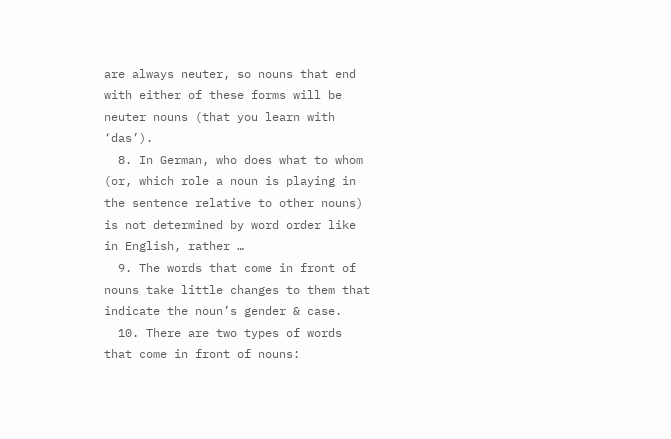are always neuter, so nouns that end with either of these forms will be neuter nouns (that you learn with ‘das’).
  8. In German, who does what to whom (or, which role a noun is playing in the sentence relative to other nouns) is not determined by word order like in English, rather …
  9. The words that come in front of nouns take little changes to them that indicate the noun’s gender & case.
  10. There are two types of words that come in front of nouns: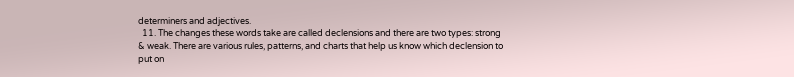determiners and adjectives.
  11. The changes these words take are called declensions and there are two types: strong & weak. There are various rules, patterns, and charts that help us know which declension to put on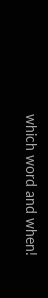which word and when!